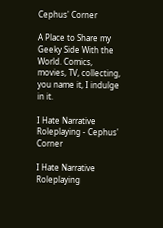Cephus' Corner

A Place to Share my Geeky Side With the World. Comics, movies, TV, collecting, you name it, I indulge in it.

I Hate Narrative Roleplaying - Cephus' Corner

I Hate Narrative Roleplaying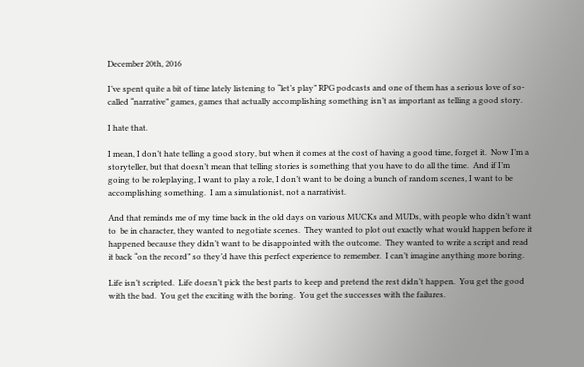December 20th, 2016

I’ve spent quite a bit of time lately listening to “let’s play” RPG podcasts and one of them has a serious love of so-called “narrative” games, games that actually accomplishing something isn’t as important as telling a good story.

I hate that.

I mean, I don’t hate telling a good story, but when it comes at the cost of having a good time, forget it.  Now I’m a storyteller, but that doesn’t mean that telling stories is something that you have to do all the time.  And if I’m going to be roleplaying, I want to play a role, I don’t want to be doing a bunch of random scenes, I want to be accomplishing something.  I am a simulationist, not a narrativist.

And that reminds me of my time back in the old days on various MUCKs and MUDs, with people who didn’t want to  be in character, they wanted to negotiate scenes.  They wanted to plot out exactly what would happen before it happened because they didn’t want to be disappointed with the outcome.  They wanted to write a script and read it back “on the record” so they’d have this perfect experience to remember.  I can’t imagine anything more boring.

Life isn’t scripted.  Life doesn’t pick the best parts to keep and pretend the rest didn’t happen.  You get the good with the bad.  You get the exciting with the boring.  You get the successes with the failures.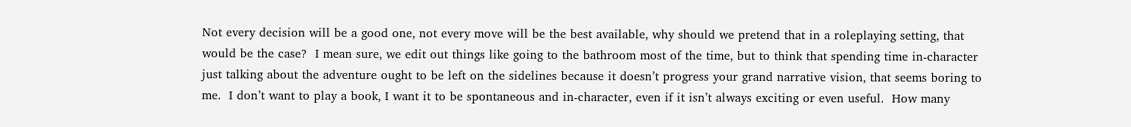Not every decision will be a good one, not every move will be the best available, why should we pretend that in a roleplaying setting, that would be the case?  I mean sure, we edit out things like going to the bathroom most of the time, but to think that spending time in-character just talking about the adventure ought to be left on the sidelines because it doesn’t progress your grand narrative vision, that seems boring to me.  I don’t want to play a book, I want it to be spontaneous and in-character, even if it isn’t always exciting or even useful.  How many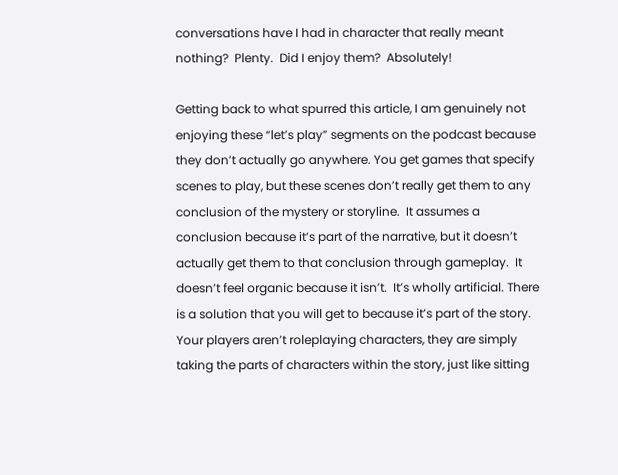conversations have I had in character that really meant nothing?  Plenty.  Did I enjoy them?  Absolutely!

Getting back to what spurred this article, I am genuinely not enjoying these “let’s play” segments on the podcast because they don’t actually go anywhere. You get games that specify scenes to play, but these scenes don’t really get them to any conclusion of the mystery or storyline.  It assumes a conclusion because it’s part of the narrative, but it doesn’t actually get them to that conclusion through gameplay.  It doesn’t feel organic because it isn’t.  It’s wholly artificial. There is a solution that you will get to because it’s part of the story. Your players aren’t roleplaying characters, they are simply taking the parts of characters within the story, just like sitting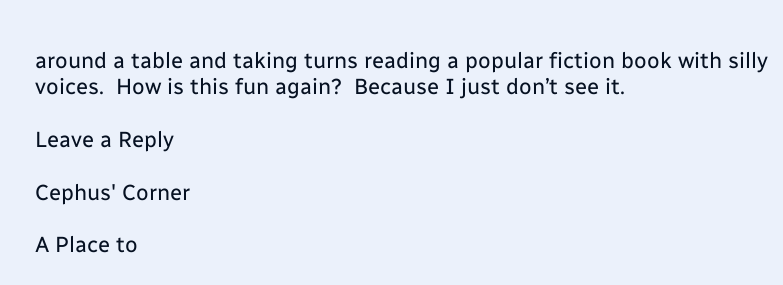around a table and taking turns reading a popular fiction book with silly voices.  How is this fun again?  Because I just don’t see it.

Leave a Reply

Cephus' Corner

A Place to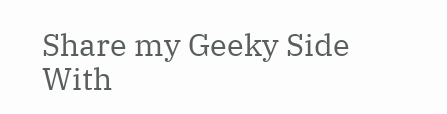Share my Geeky Side With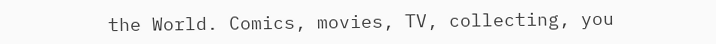the World. Comics, movies, TV, collecting, you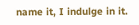name it, I indulge in it.